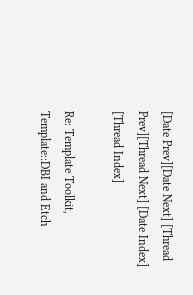[Date Prev][Date Next] [Thread Prev][Thread Next] [Date Index] [Thread Index]

Re: Template Toolkit, Template::DBI and Etch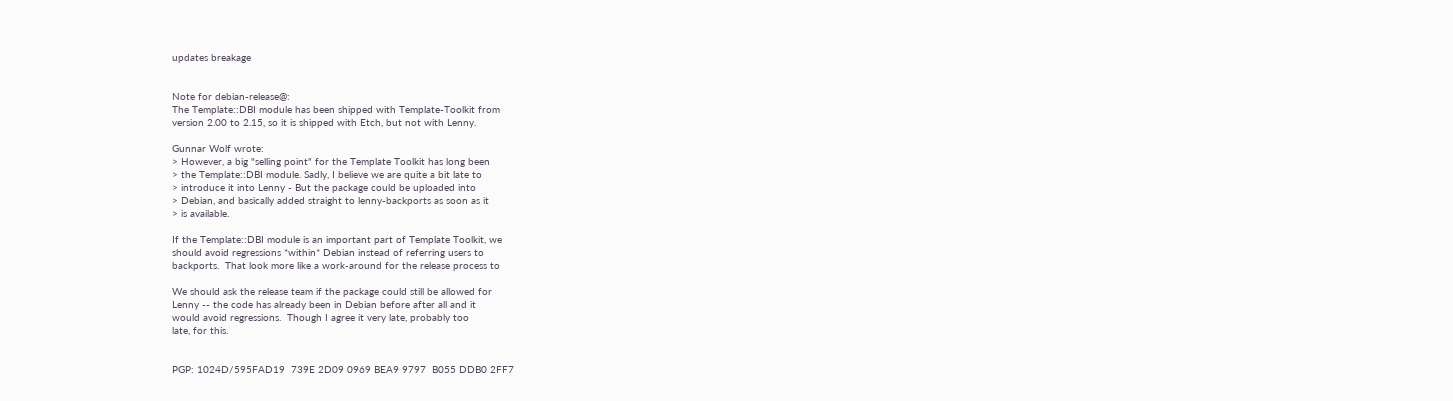updates breakage


Note for debian-release@:
The Template::DBI module has been shipped with Template-Toolkit from
version 2.00 to 2.15, so it is shipped with Etch, but not with Lenny.

Gunnar Wolf wrote:
> However, a big "selling point" for the Template Toolkit has long been
> the Template::DBI module. Sadly, I believe we are quite a bit late to
> introduce it into Lenny - But the package could be uploaded into
> Debian, and basically added straight to lenny-backports as soon as it
> is available.

If the Template::DBI module is an important part of Template Toolkit, we
should avoid regressions *within* Debian instead of referring users to
backports.  That look more like a work-around for the release process to

We should ask the release team if the package could still be allowed for
Lenny -- the code has already been in Debian before after all and it
would avoid regressions.  Though I agree it very late, probably too
late, for this.


PGP: 1024D/595FAD19  739E 2D09 0969 BEA9 9797  B055 DDB0 2FF7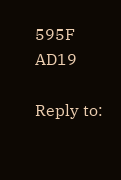595F AD19

Reply to: